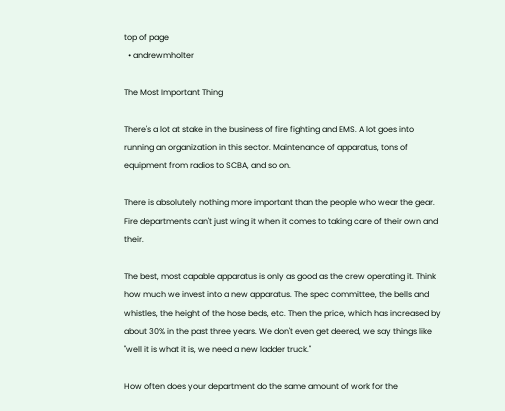top of page
  • andrewmholter

The Most Important Thing

There's a lot at stake in the business of fire fighting and EMS. A lot goes into running an organization in this sector. Maintenance of apparatus, tons of equipment from radios to SCBA, and so on.

There is absolutely nothing more important than the people who wear the gear. Fire departments can't just wing it when it comes to taking care of their own and their.

The best, most capable apparatus is only as good as the crew operating it. Think how much we invest into a new apparatus. The spec committee, the bells and whistles, the height of the hose beds, etc. Then the price, which has increased by about 30% in the past three years. We don't even get deered, we say things like "well it is what it is, we need a new ladder truck."

How often does your department do the same amount of work for the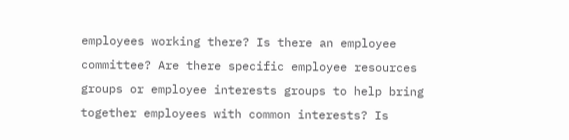employees working there? Is there an employee committee? Are there specific employee resources groups or employee interests groups to help bring together employees with common interests? Is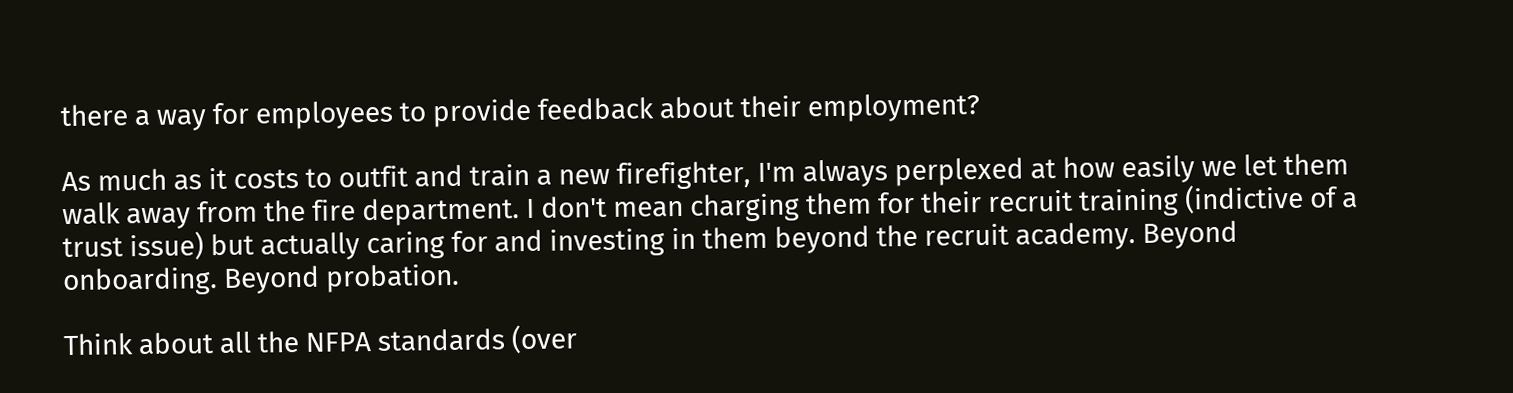there a way for employees to provide feedback about their employment?

As much as it costs to outfit and train a new firefighter, I'm always perplexed at how easily we let them walk away from the fire department. I don't mean charging them for their recruit training (indictive of a trust issue) but actually caring for and investing in them beyond the recruit academy. Beyond onboarding. Beyond probation.

Think about all the NFPA standards (over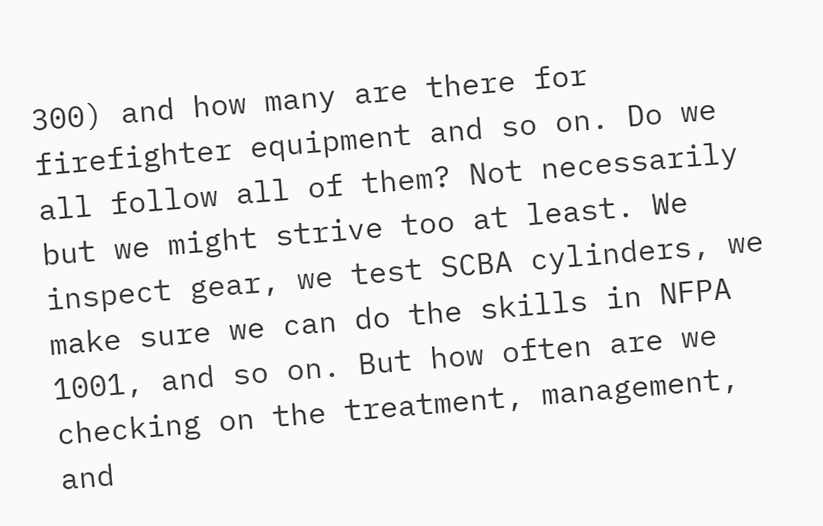300) and how many are there for firefighter equipment and so on. Do we all follow all of them? Not necessarily but we might strive too at least. We inspect gear, we test SCBA cylinders, we make sure we can do the skills in NFPA 1001, and so on. But how often are we checking on the treatment, management, and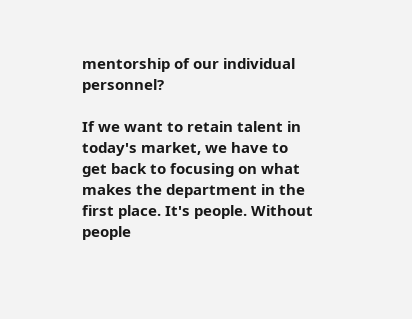mentorship of our individual personnel?

If we want to retain talent in today's market, we have to get back to focusing on what makes the department in the first place. It's people. Without people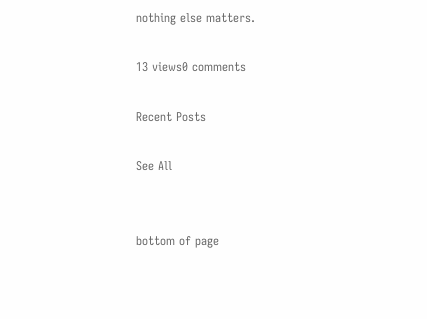nothing else matters.

13 views0 comments

Recent Posts

See All


bottom of page